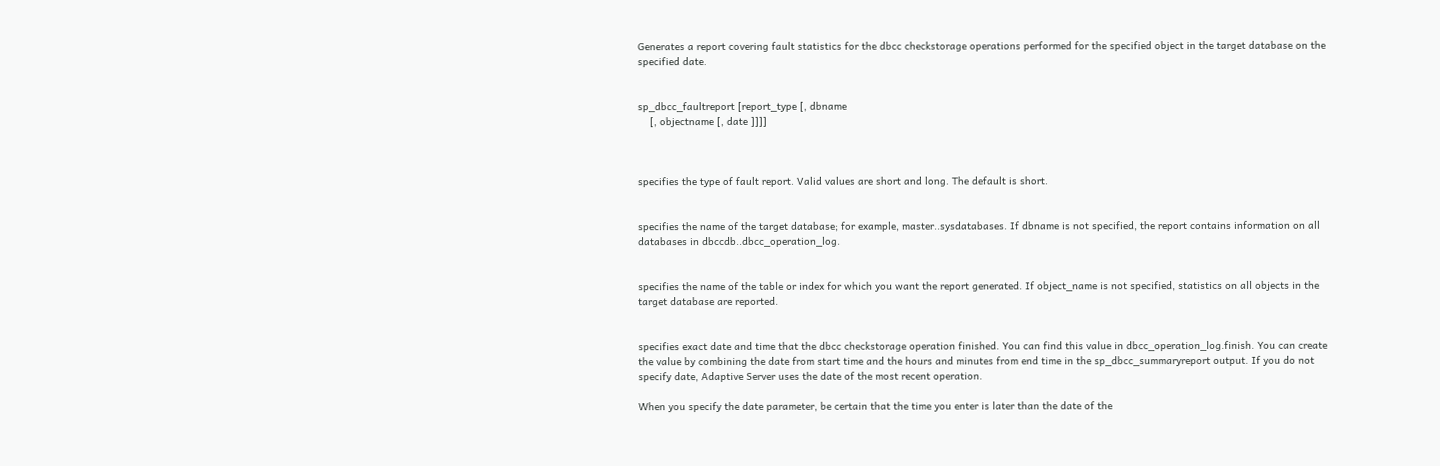Generates a report covering fault statistics for the dbcc checkstorage operations performed for the specified object in the target database on the specified date.


sp_dbcc_faultreport [report_type [, dbname
    [, objectname [, date ]]]]



specifies the type of fault report. Valid values are short and long. The default is short.


specifies the name of the target database; for example, master..sysdatabases. If dbname is not specified, the report contains information on all databases in dbccdb..dbcc_operation_log.


specifies the name of the table or index for which you want the report generated. If object_name is not specified, statistics on all objects in the target database are reported.


specifies exact date and time that the dbcc checkstorage operation finished. You can find this value in dbcc_operation_log.finish. You can create the value by combining the date from start time and the hours and minutes from end time in the sp_dbcc_summaryreport output. If you do not specify date, Adaptive Server uses the date of the most recent operation.

When you specify the date parameter, be certain that the time you enter is later than the date of the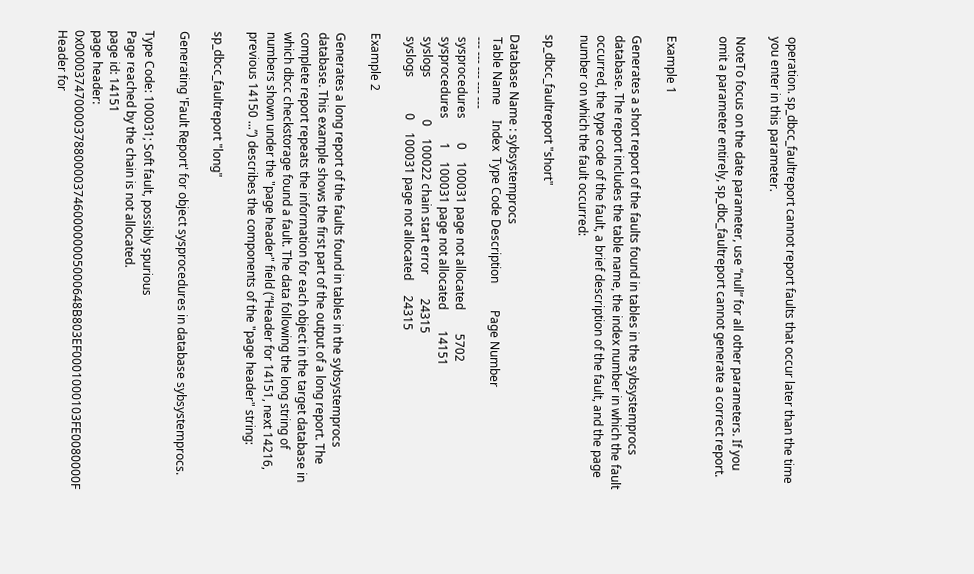operation. sp_dbcc_faultreport cannot report faults that occur later than the time you enter in this parameter.

NoteTo focus on the date parameter, use “null” for all other parameters. If you omit a parameter entirely, sp_dbc_faultreport cannot generate a correct report.


Example 1

Generates a short report of the faults found in tables in the sybsystemprocs database. The report includes the table name, the index number in which the fault occurred, the type code of the fault, a brief description of the fault, and the page number on which the fault occurred:

sp_dbcc_faultreport "short"

Database Name : sybsystemprocs
 Table Name     Index  Type Code Description         Page Number
 --- --- --- --- ---
 sysprocedures        0    100031 page not allocated        5702
 sysprocedures        1    100031 page not allocated       14151
 syslogs              0    100022 chain start error        24315
 syslogs            0    100031 page not allocated     24315

Example 2

Generates a long report of the faults found in tables in the sybsystemprocs database. This example shows the first part of the output of a long report. The complete report repeats the information for each object in the target database in which dbcc checkstorage found a fault. The data following the long string of numbers shown under the "page header" field (“Header for 14151, next 14216, previous 14150 ...”) describes the components of the "page header" string:

sp_dbcc_faultreport "long"

Generating 'Fault Report' for object sysprocedures in database sybsystemprocs.

Type Code: 100031; Soft fault, possibly spurious
Page reached by the chain is not allocated.
page id: 14151
page header: 0x00003747000037880000374600000005000648B803EF0001000103FE0080000F
Header for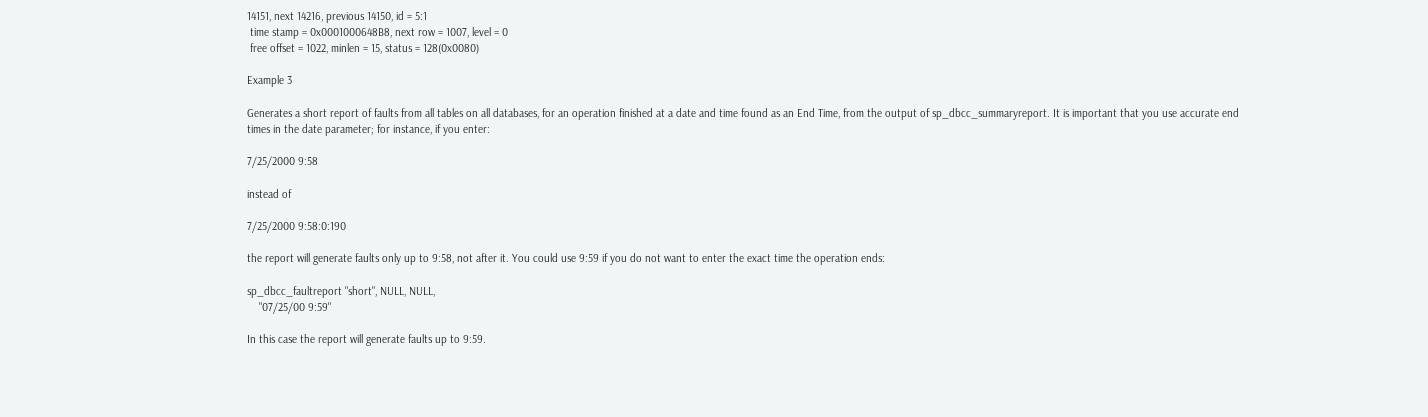14151, next 14216, previous 14150, id = 5:1
 time stamp = 0x0001000648B8, next row = 1007, level = 0
 free offset = 1022, minlen = 15, status = 128(0x0080)

Example 3

Generates a short report of faults from all tables on all databases, for an operation finished at a date and time found as an End Time, from the output of sp_dbcc_summaryreport. It is important that you use accurate end times in the date parameter; for instance, if you enter:

7/25/2000 9:58

instead of

7/25/2000 9:58:0:190

the report will generate faults only up to 9:58, not after it. You could use 9:59 if you do not want to enter the exact time the operation ends:

sp_dbcc_faultreport "short", NULL, NULL,
    "07/25/00 9:59"

In this case the report will generate faults up to 9:59.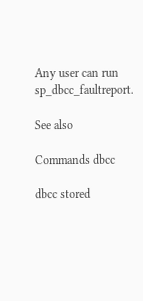Any user can run sp_dbcc_faultreport.

See also

Commands dbcc

dbcc stored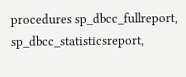procedures sp_dbcc_fullreport, sp_dbcc_statisticsreport,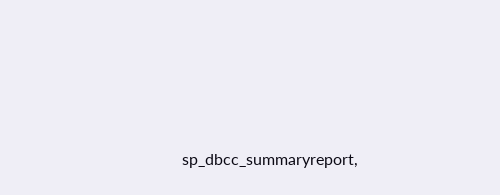sp_dbcc_summaryreport,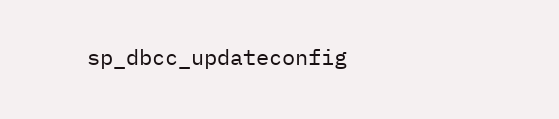sp_dbcc_updateconfig